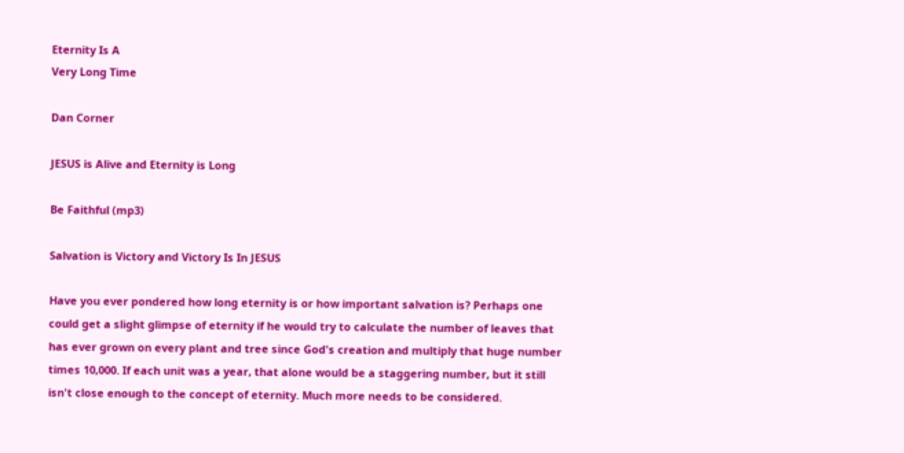Eternity Is A
Very Long Time

Dan Corner

JESUS is Alive and Eternity is Long

Be Faithful (mp3)

Salvation is Victory and Victory Is In JESUS

Have you ever pondered how long eternity is or how important salvation is? Perhaps one could get a slight glimpse of eternity if he would try to calculate the number of leaves that has ever grown on every plant and tree since God's creation and multiply that huge number times 10,000. If each unit was a year, that alone would be a staggering number, but it still isn't close enough to the concept of eternity. Much more needs to be considered.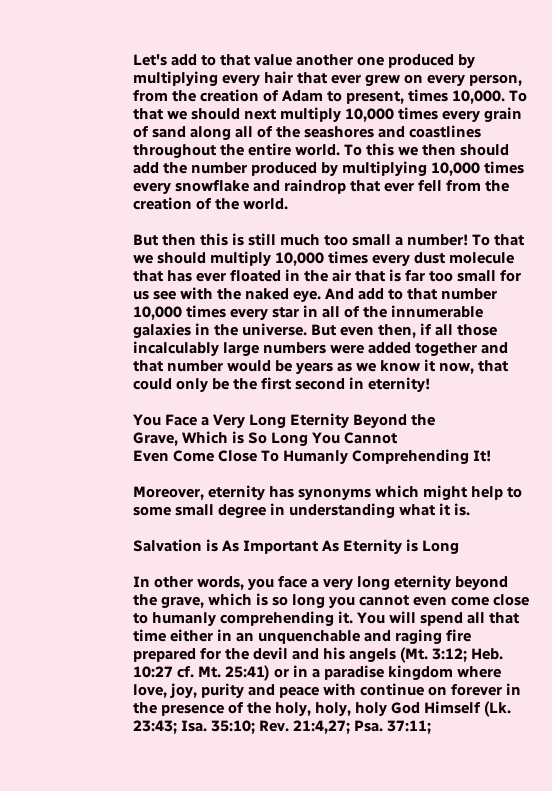Let's add to that value another one produced by multiplying every hair that ever grew on every person, from the creation of Adam to present, times 10,000. To that we should next multiply 10,000 times every grain of sand along all of the seashores and coastlines throughout the entire world. To this we then should add the number produced by multiplying 10,000 times every snowflake and raindrop that ever fell from the creation of the world.

But then this is still much too small a number! To that we should multiply 10,000 times every dust molecule that has ever floated in the air that is far too small for us see with the naked eye. And add to that number 10,000 times every star in all of the innumerable galaxies in the universe. But even then, if all those incalculably large numbers were added together and that number would be years as we know it now, that could only be the first second in eternity!

You Face a Very Long Eternity Beyond the
Grave, Which is So Long You Cannot
Even Come Close To Humanly Comprehending It!

Moreover, eternity has synonyms which might help to some small degree in understanding what it is.

Salvation is As Important As Eternity is Long

In other words, you face a very long eternity beyond the grave, which is so long you cannot even come close to humanly comprehending it. You will spend all that time either in an unquenchable and raging fire prepared for the devil and his angels (Mt. 3:12; Heb. 10:27 cf. Mt. 25:41) or in a paradise kingdom where love, joy, purity and peace with continue on forever in the presence of the holy, holy, holy God Himself (Lk. 23:43; Isa. 35:10; Rev. 21:4,27; Psa. 37:11;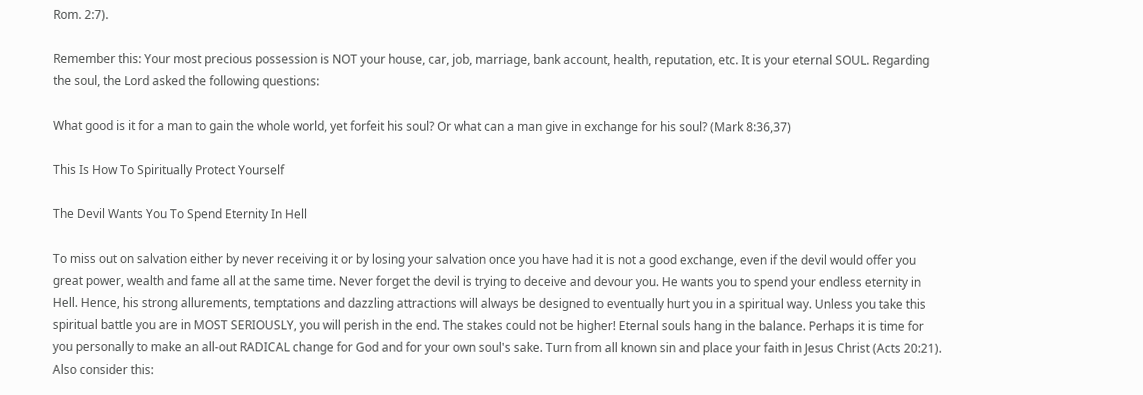Rom. 2:7).

Remember this: Your most precious possession is NOT your house, car, job, marriage, bank account, health, reputation, etc. It is your eternal SOUL. Regarding the soul, the Lord asked the following questions:

What good is it for a man to gain the whole world, yet forfeit his soul? Or what can a man give in exchange for his soul? (Mark 8:36,37)

This Is How To Spiritually Protect Yourself

The Devil Wants You To Spend Eternity In Hell

To miss out on salvation either by never receiving it or by losing your salvation once you have had it is not a good exchange, even if the devil would offer you great power, wealth and fame all at the same time. Never forget the devil is trying to deceive and devour you. He wants you to spend your endless eternity in Hell. Hence, his strong allurements, temptations and dazzling attractions will always be designed to eventually hurt you in a spiritual way. Unless you take this spiritual battle you are in MOST SERIOUSLY, you will perish in the end. The stakes could not be higher! Eternal souls hang in the balance. Perhaps it is time for you personally to make an all-out RADICAL change for God and for your own soul's sake. Turn from all known sin and place your faith in Jesus Christ (Acts 20:21). Also consider this: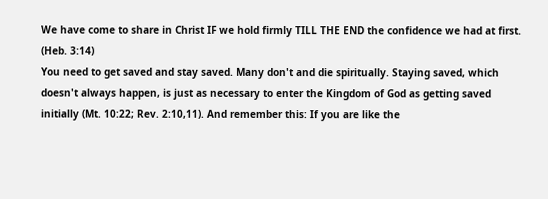We have come to share in Christ IF we hold firmly TILL THE END the confidence we had at first. (Heb. 3:14)
You need to get saved and stay saved. Many don't and die spiritually. Staying saved, which doesn't always happen, is just as necessary to enter the Kingdom of God as getting saved initially (Mt. 10:22; Rev. 2:10,11). And remember this: If you are like the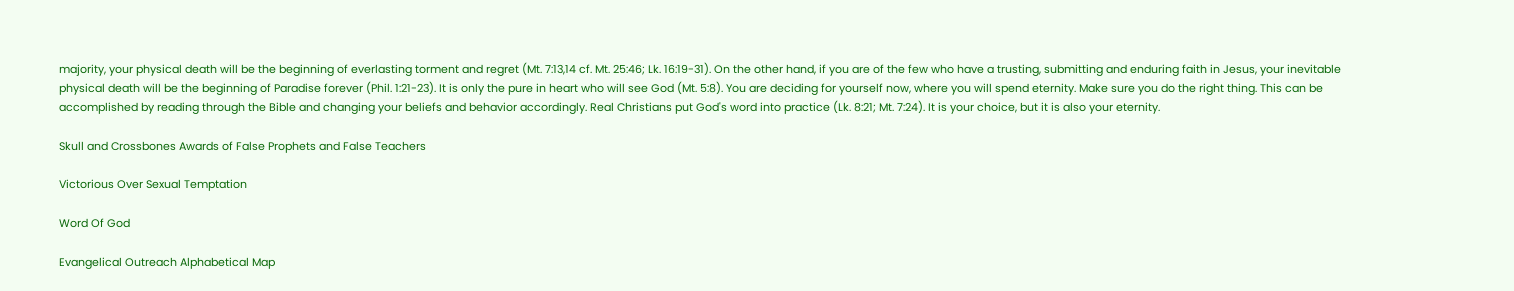majority, your physical death will be the beginning of everlasting torment and regret (Mt. 7:13,14 cf. Mt. 25:46; Lk. 16:19-31). On the other hand, if you are of the few who have a trusting, submitting and enduring faith in Jesus, your inevitable physical death will be the beginning of Paradise forever (Phil. 1:21-23). It is only the pure in heart who will see God (Mt. 5:8). You are deciding for yourself now, where you will spend eternity. Make sure you do the right thing. This can be accomplished by reading through the Bible and changing your beliefs and behavior accordingly. Real Christians put God's word into practice (Lk. 8:21; Mt. 7:24). It is your choice, but it is also your eternity.

Skull and Crossbones Awards of False Prophets and False Teachers

Victorious Over Sexual Temptation

Word Of God

Evangelical Outreach Alphabetical Map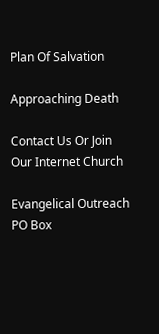Plan Of Salvation

Approaching Death

Contact Us Or Join Our Internet Church

Evangelical Outreach
PO Box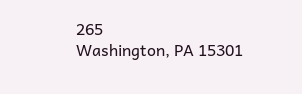265
Washington, PA 15301